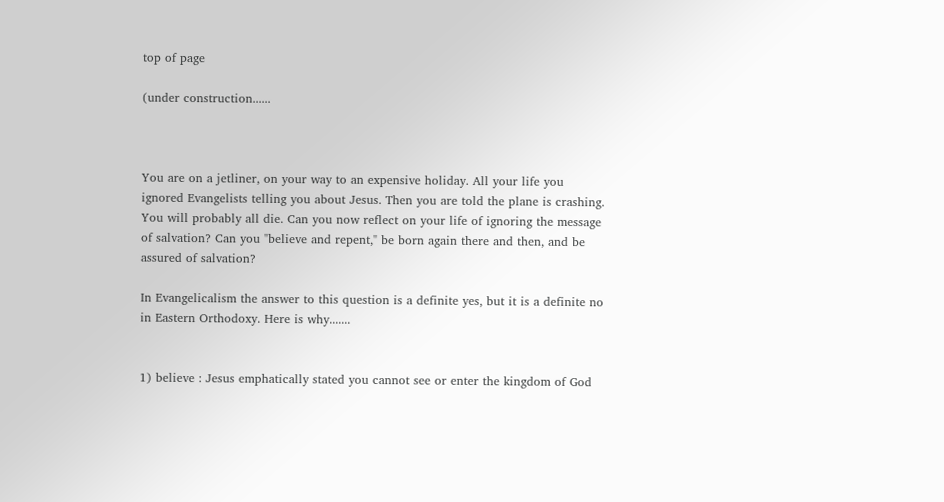top of page

(under construction......



You are on a jetliner, on your way to an expensive holiday. All your life you ignored Evangelists telling you about Jesus. Then you are told the plane is crashing. You will probably all die. Can you now reflect on your life of ignoring the message of salvation? Can you "believe and repent," be born again there and then, and be assured of salvation?

In Evangelicalism the answer to this question is a definite yes, but it is a definite no in Eastern Orthodoxy. Here is why.......


1) believe : Jesus emphatically stated you cannot see or enter the kingdom of God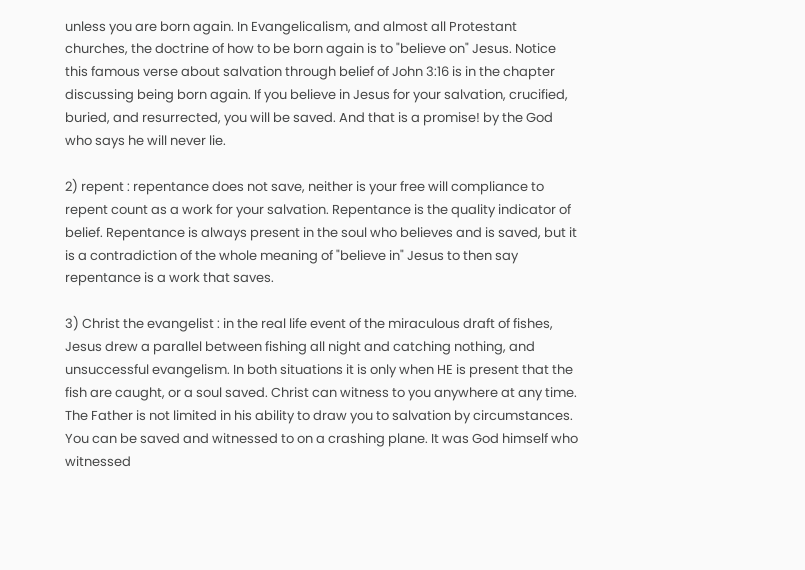unless you are born again. In Evangelicalism, and almost all Protestant churches, the doctrine of how to be born again is to "believe on" Jesus. Notice this famous verse about salvation through belief of John 3:16 is in the chapter discussing being born again. If you believe in Jesus for your salvation, crucified, buried, and resurrected, you will be saved. And that is a promise! by the God who says he will never lie.

2) repent : repentance does not save, neither is your free will compliance to repent count as a work for your salvation. Repentance is the quality indicator of belief. Repentance is always present in the soul who believes and is saved, but it is a contradiction of the whole meaning of "believe in" Jesus to then say repentance is a work that saves.

3) Christ the evangelist : in the real life event of the miraculous draft of fishes, Jesus drew a parallel between fishing all night and catching nothing, and unsuccessful evangelism. In both situations it is only when HE is present that the fish are caught, or a soul saved. Christ can witness to you anywhere at any time. The Father is not limited in his ability to draw you to salvation by circumstances. You can be saved and witnessed to on a crashing plane. It was God himself who witnessed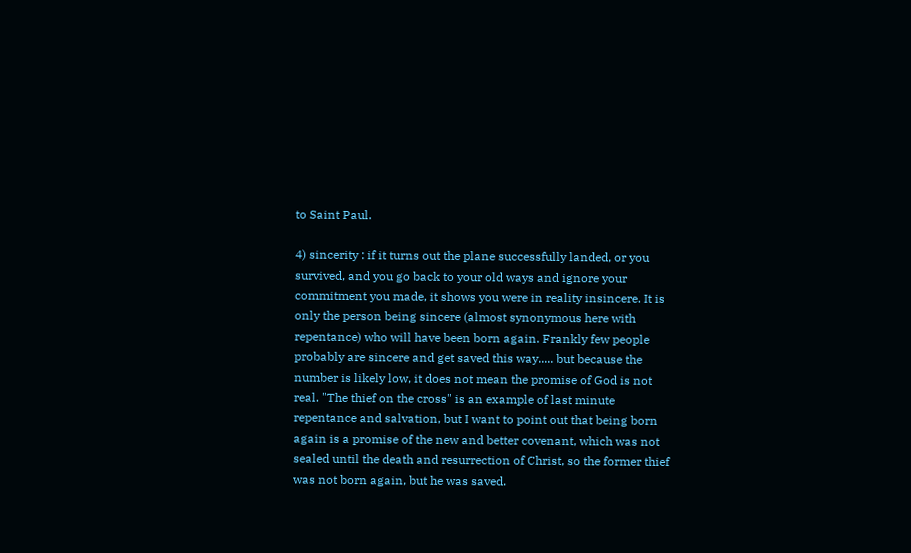to Saint Paul.

4) sincerity : if it turns out the plane successfully landed, or you survived, and you go back to your old ways and ignore your commitment you made, it shows you were in reality insincere. It is only the person being sincere (almost synonymous here with repentance) who will have been born again. Frankly few people probably are sincere and get saved this way..... but because the number is likely low, it does not mean the promise of God is not real. "The thief on the cross" is an example of last minute repentance and salvation, but I want to point out that being born again is a promise of the new and better covenant, which was not sealed until the death and resurrection of Christ, so the former thief was not born again, but he was saved.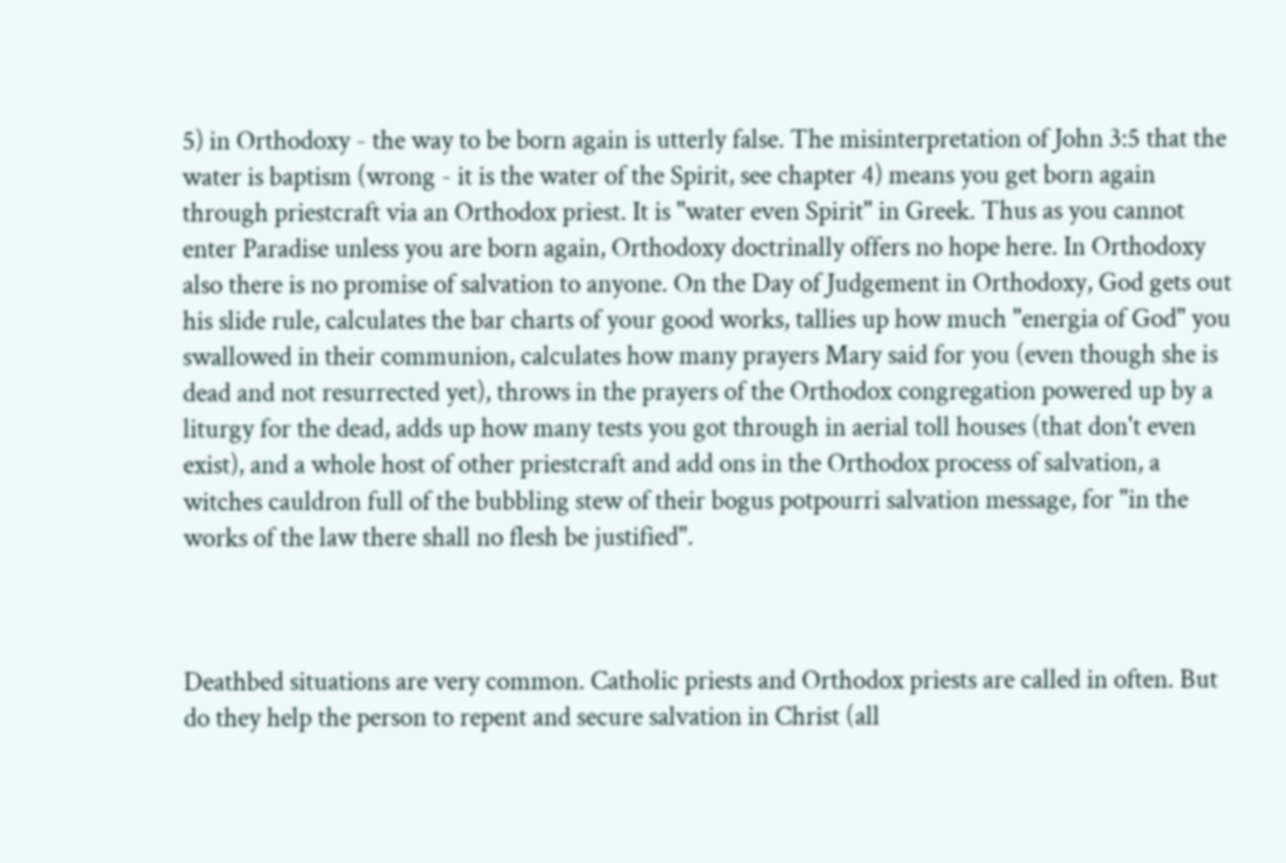5) in Orthodoxy - the way to be born again is utterly false. The misinterpretation of John 3:5 that the water is baptism (wrong - it is the water of the Spirit, see chapter 4) means you get born again through priestcraft via an Orthodox priest. It is "water even Spirit" in Greek. Thus as you cannot enter Paradise unless you are born again, Orthodoxy doctrinally offers no hope here. In Orthodoxy also there is no promise of salvation to anyone. On the Day of Judgement in Orthodoxy, God gets out his slide rule, calculates the bar charts of your good works, tallies up how much "energia of God" you swallowed in their communion, calculates how many prayers Mary said for you (even though she is dead and not resurrected yet), throws in the prayers of the Orthodox congregation powered up by a liturgy for the dead, adds up how many tests you got through in aerial toll houses (that don't even exist), and a whole host of other priestcraft and add ons in the Orthodox process of salvation, a witches cauldron full of the bubbling stew of their bogus potpourri salvation message, for "in the works of the law there shall no flesh be justified".



Deathbed situations are very common. Catholic priests and Orthodox priests are called in often. But do they help the person to repent and secure salvation in Christ (all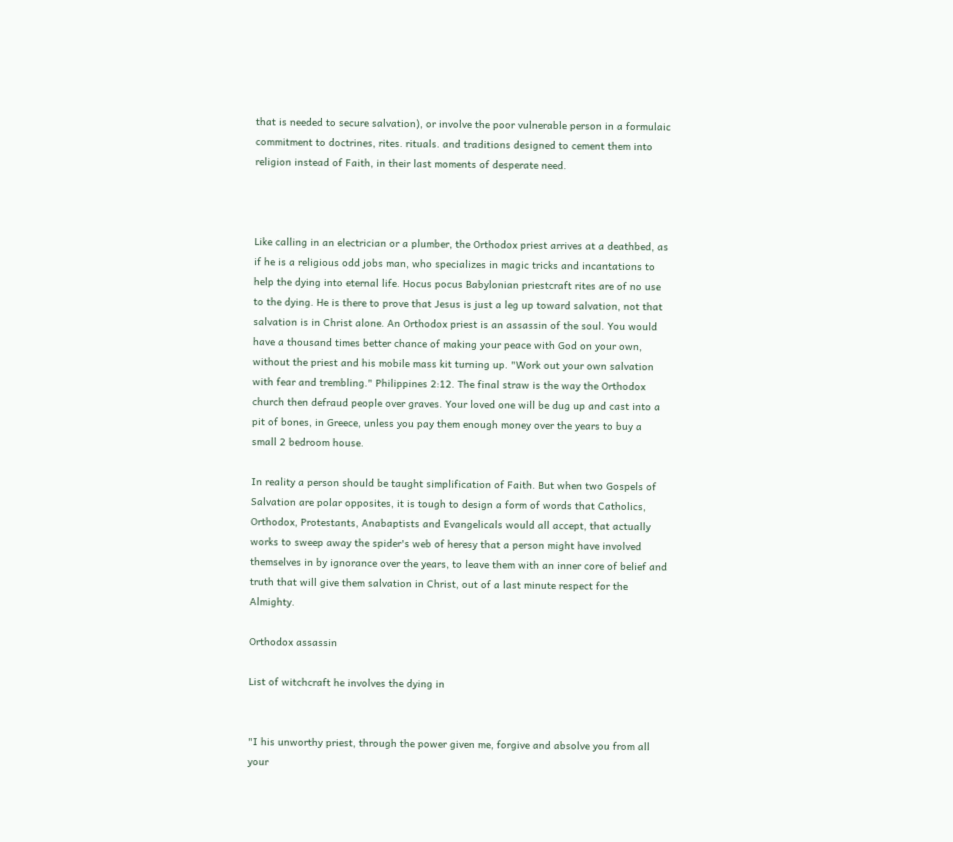that is needed to secure salvation), or involve the poor vulnerable person in a formulaic commitment to doctrines, rites. rituals. and traditions designed to cement them into religion instead of Faith, in their last moments of desperate need.



Like calling in an electrician or a plumber, the Orthodox priest arrives at a deathbed, as if he is a religious odd jobs man, who specializes in magic tricks and incantations to help the dying into eternal life. Hocus pocus Babylonian priestcraft rites are of no use to the dying. He is there to prove that Jesus is just a leg up toward salvation, not that salvation is in Christ alone. An Orthodox priest is an assassin of the soul. You would have a thousand times better chance of making your peace with God on your own, without the priest and his mobile mass kit turning up. "Work out your own salvation with fear and trembling." Philippines 2:12. The final straw is the way the Orthodox church then defraud people over graves. Your loved one will be dug up and cast into a pit of bones, in Greece, unless you pay them enough money over the years to buy a small 2 bedroom house.

In reality a person should be taught simplification of Faith. But when two Gospels of Salvation are polar opposites, it is tough to design a form of words that Catholics, Orthodox, Protestants, Anabaptists and Evangelicals would all accept, that actually works to sweep away the spider's web of heresy that a person might have involved themselves in by ignorance over the years, to leave them with an inner core of belief and truth that will give them salvation in Christ, out of a last minute respect for the Almighty.

Orthodox assassin

List of witchcraft he involves the dying in


"I his unworthy priest, through the power given me, forgive and absolve you from all your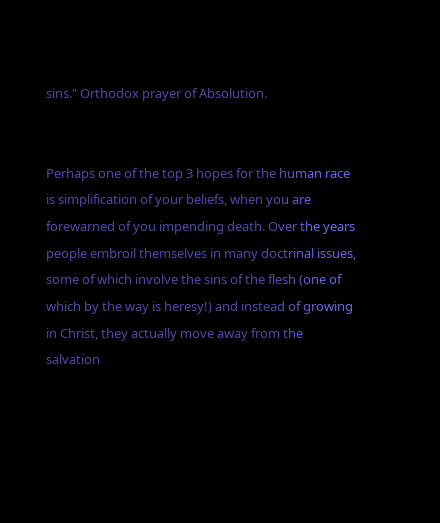sins." Orthodox prayer of Absolution.


Perhaps one of the top 3 hopes for the human race is simplification of your beliefs, when you are forewarned of you impending death. Over the years people embroil themselves in many doctrinal issues, some of which involve the sins of the flesh (one of which by the way is heresy!) and instead of growing in Christ, they actually move away from the salvation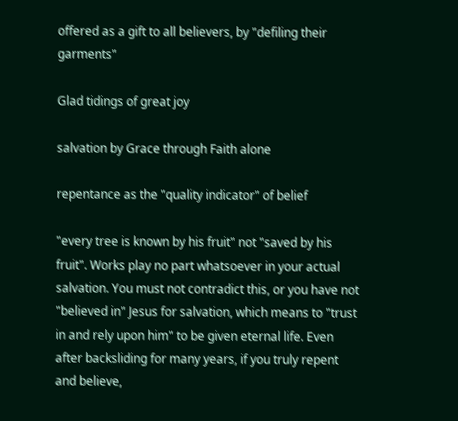offered as a gift to all believers, by "defiling their garments"

Glad tidings of great joy

salvation by Grace through Faith alone

repentance as the "quality indicator" of belief

"every tree is known by his fruit" not "saved by his fruit". Works play no part whatsoever in your actual salvation. You must not contradict this, or you have not "believed in" Jesus for salvation, which means to "trust in and rely upon him" to be given eternal life. Even after backsliding for many years, if you truly repent and believe,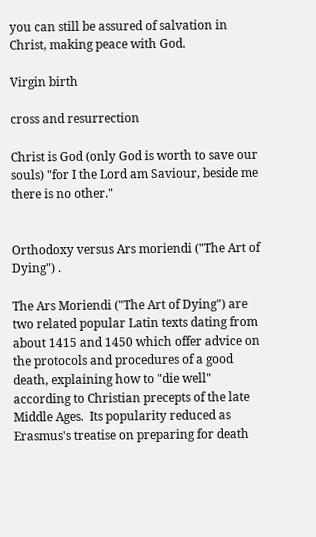you can still be assured of salvation in Christ, making peace with God.

Virgin birth

cross and resurrection

Christ is God (only God is worth to save our souls) "for I the Lord am Saviour, beside me there is no other."


Orthodoxy versus Ars moriendi ("The Art of Dying") .

The Ars Moriendi ("The Art of Dying") are two related popular Latin texts dating from about 1415 and 1450 which offer advice on the protocols and procedures of a good death, explaining how to "die well" according to Christian precepts of the late Middle Ages.  Its popularity reduced as Erasmus's treatise on preparing for death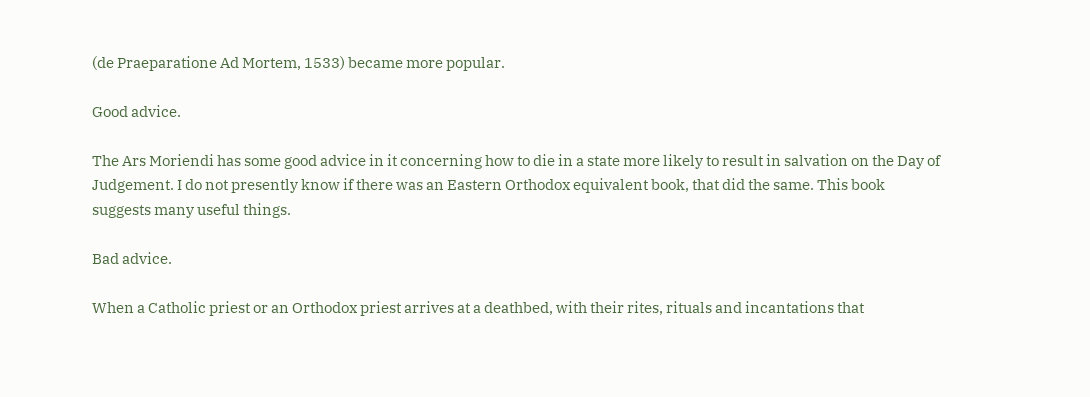(de Praeparatione Ad Mortem, 1533) became more popular.

Good advice.

The Ars Moriendi has some good advice in it concerning how to die in a state more likely to result in salvation on the Day of Judgement. I do not presently know if there was an Eastern Orthodox equivalent book, that did the same. This book suggests many useful things.

Bad advice.

When a Catholic priest or an Orthodox priest arrives at a deathbed, with their rites, rituals and incantations that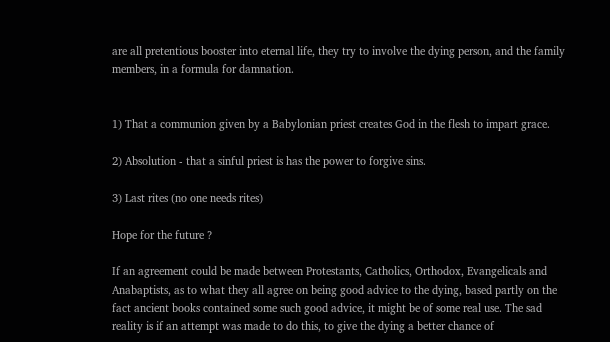are all pretentious booster into eternal life, they try to involve the dying person, and the family members, in a formula for damnation.


1) That a communion given by a Babylonian priest creates God in the flesh to impart grace.

2) Absolution - that a sinful priest is has the power to forgive sins.

3) Last rites (no one needs rites)

Hope for the future ?

If an agreement could be made between Protestants, Catholics, Orthodox, Evangelicals and Anabaptists, as to what they all agree on being good advice to the dying, based partly on the fact ancient books contained some such good advice, it might be of some real use. The sad reality is if an attempt was made to do this, to give the dying a better chance of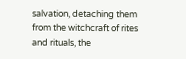salvation, detaching them from the witchcraft of rites and rituals, the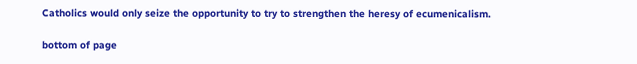Catholics would only seize the opportunity to try to strengthen the heresy of ecumenicalism.

bottom of page